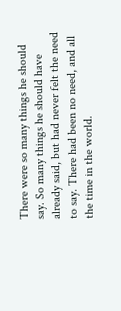There were so many things he should say. So many things he should have already said, but had never felt the need to say. There had been no need, and all the time in the world.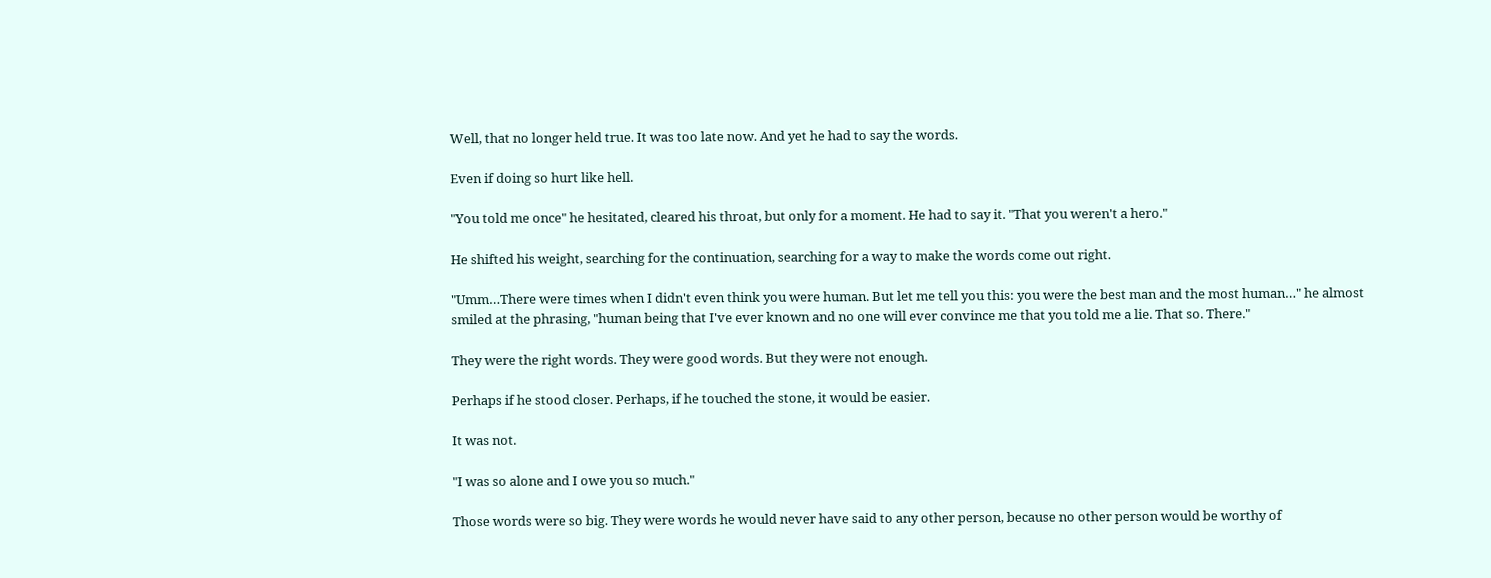Well, that no longer held true. It was too late now. And yet he had to say the words.

Even if doing so hurt like hell.

"You told me once" he hesitated, cleared his throat, but only for a moment. He had to say it. "That you weren't a hero."

He shifted his weight, searching for the continuation, searching for a way to make the words come out right.

"Umm…There were times when I didn't even think you were human. But let me tell you this: you were the best man and the most human…" he almost smiled at the phrasing, "human being that I've ever known and no one will ever convince me that you told me a lie. That so. There."

They were the right words. They were good words. But they were not enough.

Perhaps if he stood closer. Perhaps, if he touched the stone, it would be easier.

It was not.

"I was so alone and I owe you so much."

Those words were so big. They were words he would never have said to any other person, because no other person would be worthy of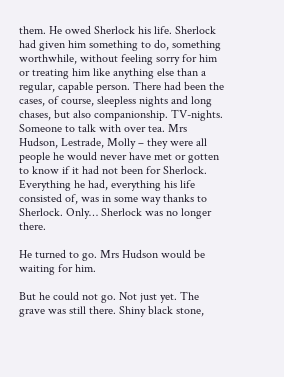them. He owed Sherlock his life. Sherlock had given him something to do, something worthwhile, without feeling sorry for him or treating him like anything else than a regular, capable person. There had been the cases, of course, sleepless nights and long chases, but also companionship. TV-nights. Someone to talk with over tea. Mrs Hudson, Lestrade, Molly – they were all people he would never have met or gotten to know if it had not been for Sherlock. Everything he had, everything his life consisted of, was in some way thanks to Sherlock. Only… Sherlock was no longer there.

He turned to go. Mrs Hudson would be waiting for him.

But he could not go. Not just yet. The grave was still there. Shiny black stone,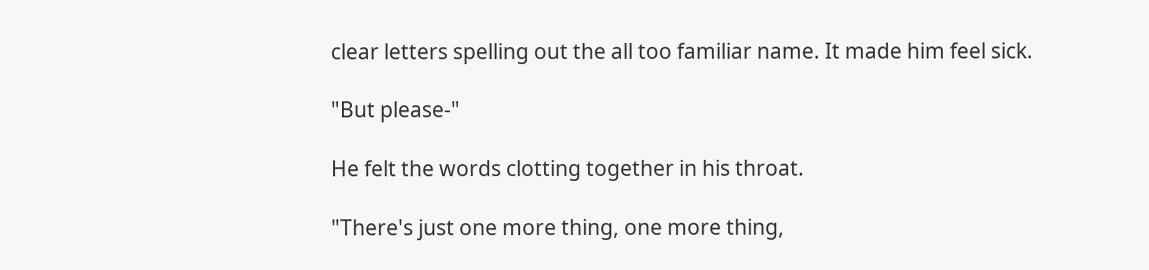clear letters spelling out the all too familiar name. It made him feel sick.

"But please-"

He felt the words clotting together in his throat.

"There's just one more thing, one more thing,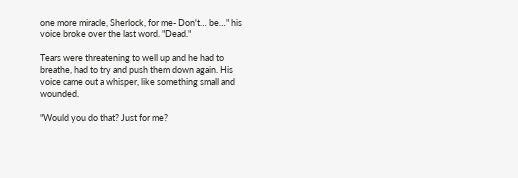one more miracle, Sherlock, for me- Don't… be…" his voice broke over the last word. "Dead."

Tears were threatening to well up and he had to breathe, had to try and push them down again. His voice came out a whisper, like something small and wounded.

"Would you do that? Just for me?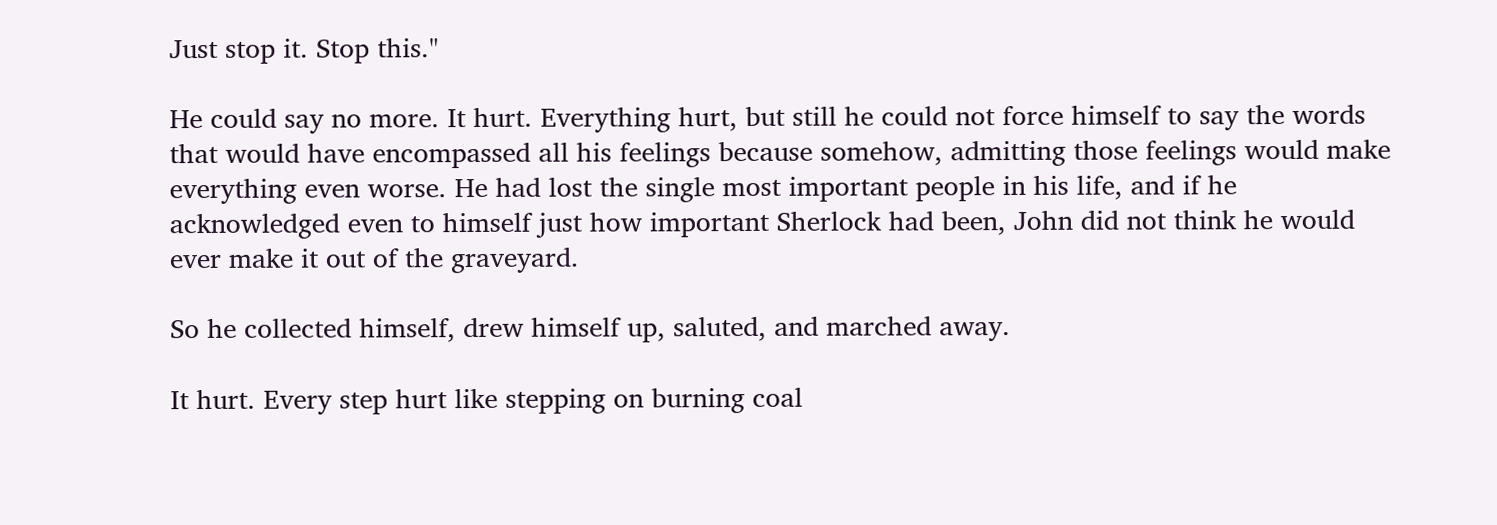Just stop it. Stop this."

He could say no more. It hurt. Everything hurt, but still he could not force himself to say the words that would have encompassed all his feelings because somehow, admitting those feelings would make everything even worse. He had lost the single most important people in his life, and if he acknowledged even to himself just how important Sherlock had been, John did not think he would ever make it out of the graveyard.

So he collected himself, drew himself up, saluted, and marched away.

It hurt. Every step hurt like stepping on burning coal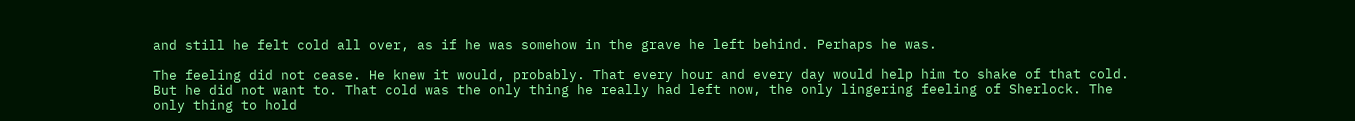and still he felt cold all over, as if he was somehow in the grave he left behind. Perhaps he was.

The feeling did not cease. He knew it would, probably. That every hour and every day would help him to shake of that cold. But he did not want to. That cold was the only thing he really had left now, the only lingering feeling of Sherlock. The only thing to hold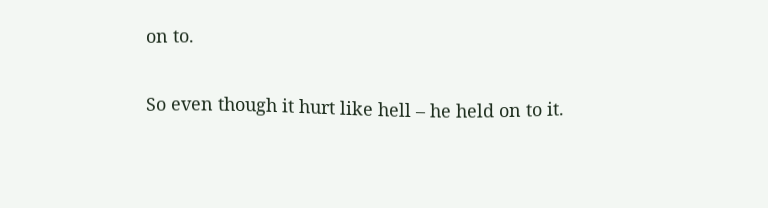on to.

So even though it hurt like hell – he held on to it.